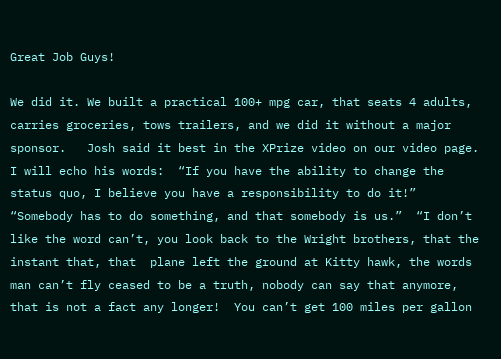Great Job Guys!

We did it. We built a practical 100+ mpg car, that seats 4 adults, carries groceries, tows trailers, and we did it without a major sponsor.   Josh said it best in the XPrize video on our video page. I will echo his words:  “If you have the ability to change the status quo, I believe you have a responsibility to do it!”  “Somebody has to do something, and that somebody is us.”  “I don’t like the word can’t, you look back to the Wright brothers, that the instant that, that  plane left the ground at Kitty hawk, the words man can’t fly ceased to be a truth, nobody can say that anymore, that is not a fact any longer!  You can’t get 100 miles per gallon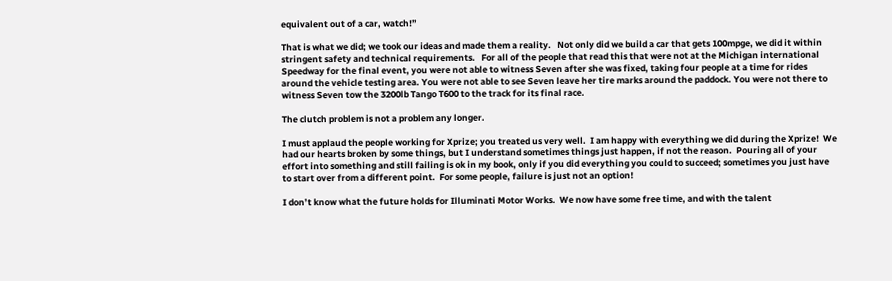equivalent out of a car, watch!”

That is what we did; we took our ideas and made them a reality.   Not only did we build a car that gets 100mpge, we did it within stringent safety and technical requirements.   For all of the people that read this that were not at the Michigan international Speedway for the final event, you were not able to witness Seven after she was fixed, taking four people at a time for rides around the vehicle testing area. You were not able to see Seven leave her tire marks around the paddock. You were not there to witness Seven tow the 3200lb Tango T600 to the track for its final race.

The clutch problem is not a problem any longer.

I must applaud the people working for Xprize; you treated us very well.  I am happy with everything we did during the Xprize!  We had our hearts broken by some things, but I understand sometimes things just happen, if not the reason.  Pouring all of your effort into something and still failing is ok in my book, only if you did everything you could to succeed; sometimes you just have to start over from a different point.  For some people, failure is just not an option!

I don’t know what the future holds for Illuminati Motor Works.  We now have some free time, and with the talent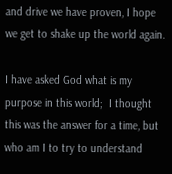and drive we have proven, I hope we get to shake up the world again.

I have asked God what is my purpose in this world;  I thought this was the answer for a time, but who am I to try to understand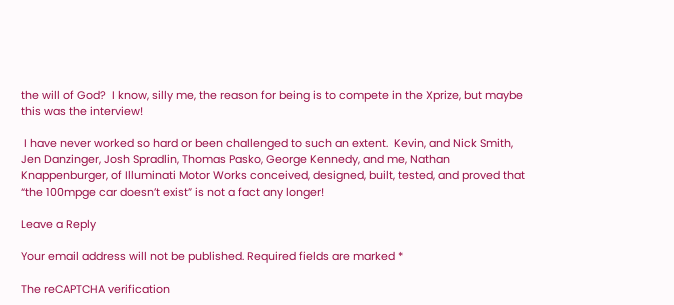the will of God?  I know, silly me, the reason for being is to compete in the Xprize, but maybe this was the interview!

 I have never worked so hard or been challenged to such an extent.  Kevin, and Nick Smith,  Jen Danzinger, Josh Spradlin, Thomas Pasko, George Kennedy, and me, Nathan Knappenburger, of Illuminati Motor Works conceived, designed, built, tested, and proved that “the 100mpge car doesn’t exist” is not a fact any longer!

Leave a Reply

Your email address will not be published. Required fields are marked *

The reCAPTCHA verification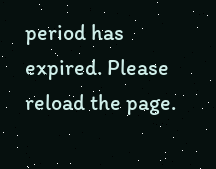period has expired. Please reload the page.